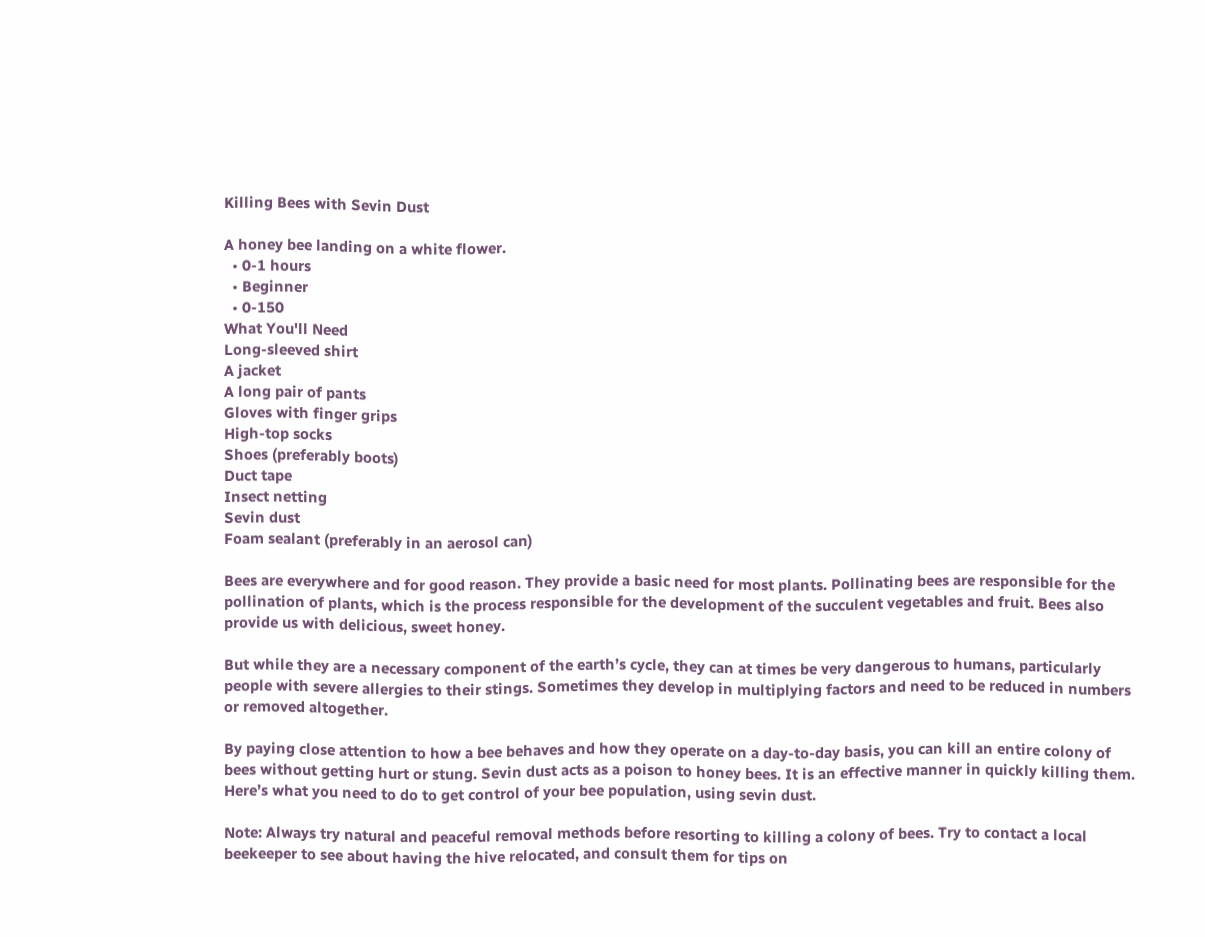Killing Bees with Sevin Dust

A honey bee landing on a white flower.
  • 0-1 hours
  • Beginner
  • 0-150
What You'll Need
Long-sleeved shirt
A jacket
A long pair of pants
Gloves with finger grips
High-top socks
Shoes (preferably boots)
Duct tape
Insect netting
Sevin dust
Foam sealant (preferably in an aerosol can)

Bees are everywhere and for good reason. They provide a basic need for most plants. Pollinating bees are responsible for the pollination of plants, which is the process responsible for the development of the succulent vegetables and fruit. Bees also provide us with delicious, sweet honey.

But while they are a necessary component of the earth’s cycle, they can at times be very dangerous to humans, particularly people with severe allergies to their stings. Sometimes they develop in multiplying factors and need to be reduced in numbers or removed altogether.

By paying close attention to how a bee behaves and how they operate on a day-to-day basis, you can kill an entire colony of bees without getting hurt or stung. Sevin dust acts as a poison to honey bees. It is an effective manner in quickly killing them. Here’s what you need to do to get control of your bee population, using sevin dust.

Note: Always try natural and peaceful removal methods before resorting to killing a colony of bees. Try to contact a local beekeeper to see about having the hive relocated, and consult them for tips on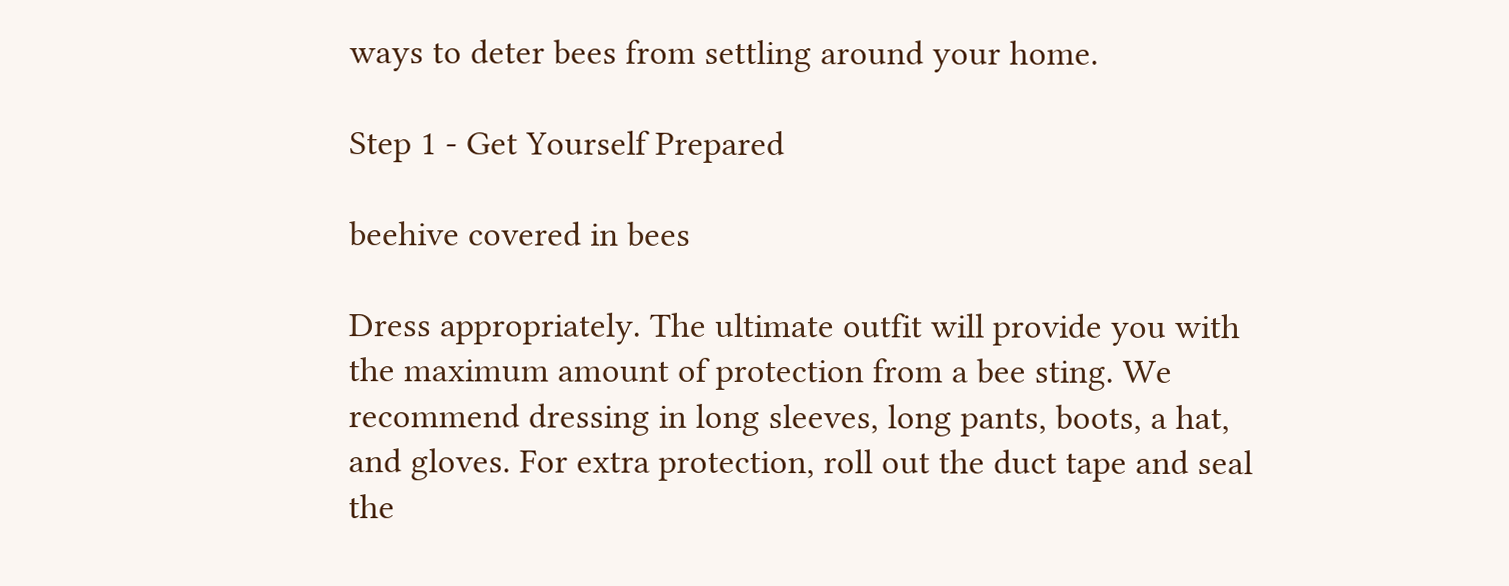ways to deter bees from settling around your home.

Step 1 - Get Yourself Prepared

beehive covered in bees

Dress appropriately. The ultimate outfit will provide you with the maximum amount of protection from a bee sting. We recommend dressing in long sleeves, long pants, boots, a hat, and gloves. For extra protection, roll out the duct tape and seal the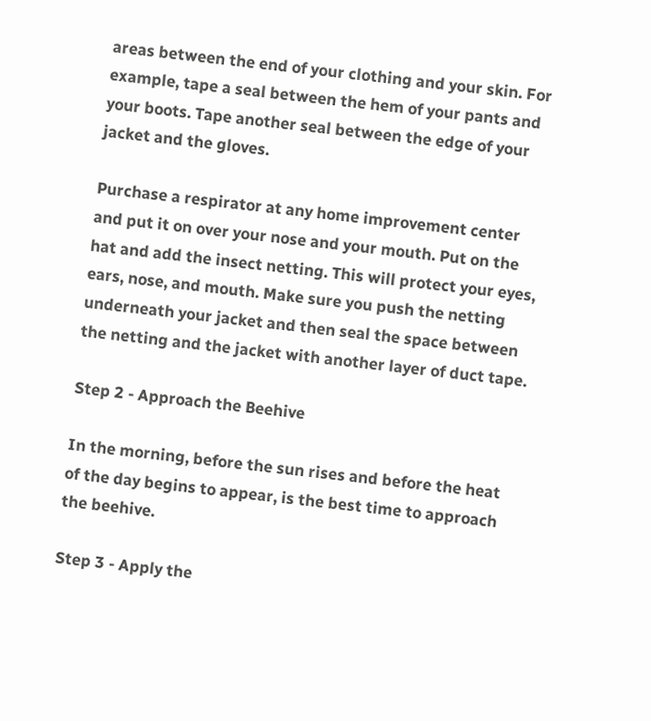areas between the end of your clothing and your skin. For example, tape a seal between the hem of your pants and your boots. Tape another seal between the edge of your jacket and the gloves.

Purchase a respirator at any home improvement center and put it on over your nose and your mouth. Put on the hat and add the insect netting. This will protect your eyes, ears, nose, and mouth. Make sure you push the netting underneath your jacket and then seal the space between the netting and the jacket with another layer of duct tape.

Step 2 - Approach the Beehive

In the morning, before the sun rises and before the heat of the day begins to appear, is the best time to approach the beehive.

Step 3 - Apply the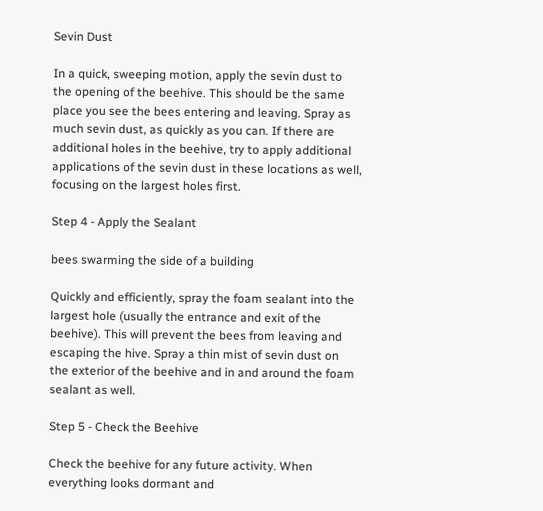Sevin Dust

In a quick, sweeping motion, apply the sevin dust to the opening of the beehive. This should be the same place you see the bees entering and leaving. Spray as much sevin dust, as quickly as you can. If there are additional holes in the beehive, try to apply additional applications of the sevin dust in these locations as well, focusing on the largest holes first.

Step 4 - Apply the Sealant

bees swarming the side of a building

Quickly and efficiently, spray the foam sealant into the largest hole (usually the entrance and exit of the beehive). This will prevent the bees from leaving and escaping the hive. Spray a thin mist of sevin dust on the exterior of the beehive and in and around the foam sealant as well.

Step 5 - Check the Beehive

Check the beehive for any future activity. When everything looks dormant and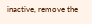inactive, remove the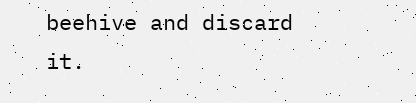beehive and discard it.